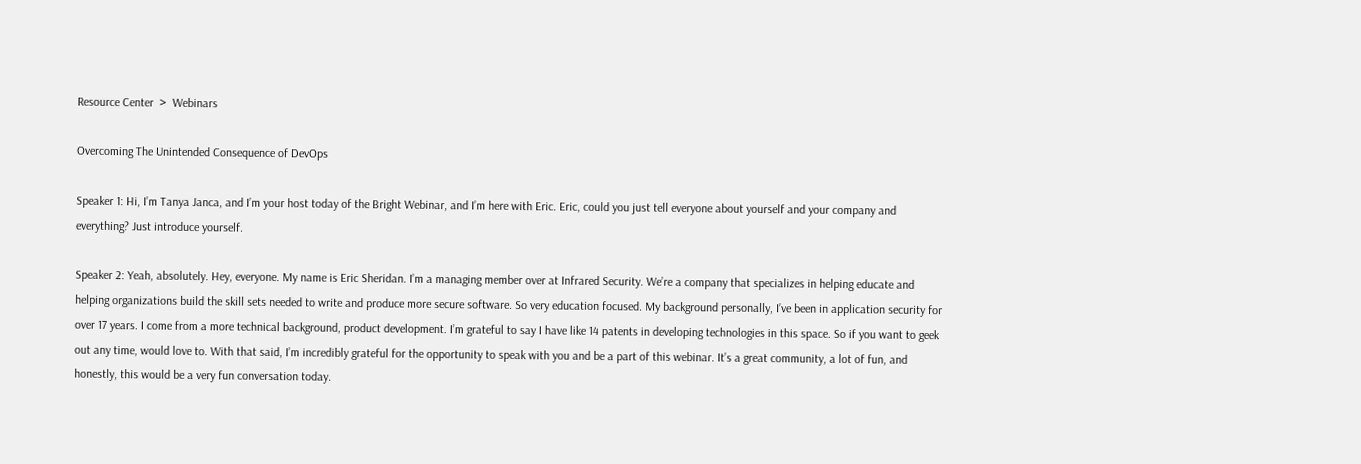Resource Center  >  Webinars

Overcoming The Unintended Consequence of DevOps

Speaker 1: Hi, I’m Tanya Janca, and I’m your host today of the Bright Webinar, and I’m here with Eric. Eric, could you just tell everyone about yourself and your company and everything? Just introduce yourself.

Speaker 2: Yeah, absolutely. Hey, everyone. My name is Eric Sheridan. I’m a managing member over at Infrared Security. We’re a company that specializes in helping educate and helping organizations build the skill sets needed to write and produce more secure software. So very education focused. My background personally, I’ve been in application security for over 17 years. I come from a more technical background, product development. I’m grateful to say I have like 14 patents in developing technologies in this space. So if you want to geek out any time, would love to. With that said, I’m incredibly grateful for the opportunity to speak with you and be a part of this webinar. It’s a great community, a lot of fun, and honestly, this would be a very fun conversation today.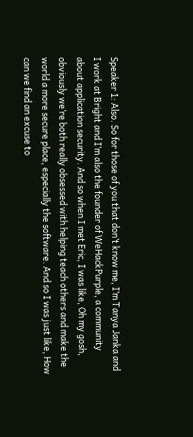Speaker 1: Also. So for those of you that don’t know me, I’m Tanya Janka and I work at Bright and I’m also the founder of WeHackPurple, a community about application security. And so when I met Eric, I was like, Oh my gosh, obviously we’re both really obsessed with helping teach others and make the world a more secure place, especially the software. And so I was just like, How can we find an excuse to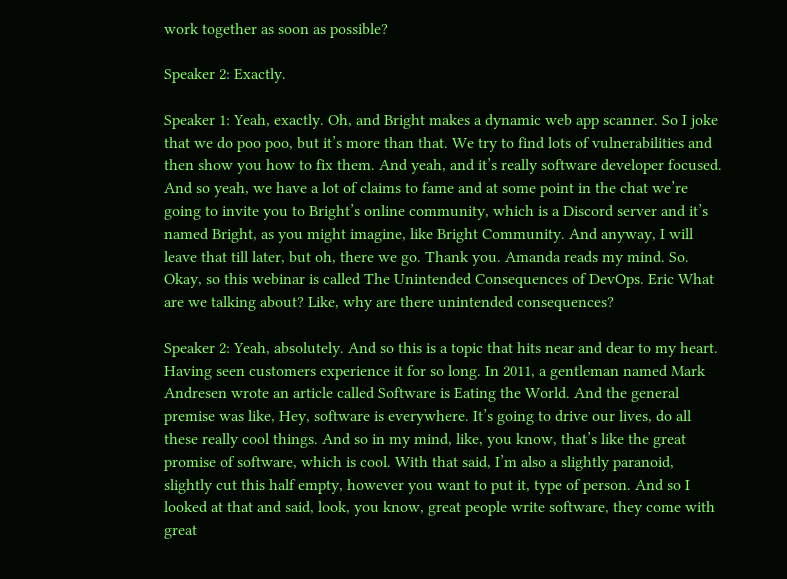work together as soon as possible?

Speaker 2: Exactly.

Speaker 1: Yeah, exactly. Oh, and Bright makes a dynamic web app scanner. So I joke that we do poo poo, but it’s more than that. We try to find lots of vulnerabilities and then show you how to fix them. And yeah, and it’s really software developer focused. And so yeah, we have a lot of claims to fame and at some point in the chat we’re going to invite you to Bright’s online community, which is a Discord server and it’s named Bright, as you might imagine, like Bright Community. And anyway, I will leave that till later, but oh, there we go. Thank you. Amanda reads my mind. So. Okay, so this webinar is called The Unintended Consequences of DevOps. Eric What are we talking about? Like, why are there unintended consequences?

Speaker 2: Yeah, absolutely. And so this is a topic that hits near and dear to my heart. Having seen customers experience it for so long. In 2011, a gentleman named Mark Andresen wrote an article called Software is Eating the World. And the general premise was like, Hey, software is everywhere. It’s going to drive our lives, do all these really cool things. And so in my mind, like, you know, that’s like the great promise of software, which is cool. With that said, I’m also a slightly paranoid, slightly cut this half empty, however you want to put it, type of person. And so I looked at that and said, look, you know, great people write software, they come with great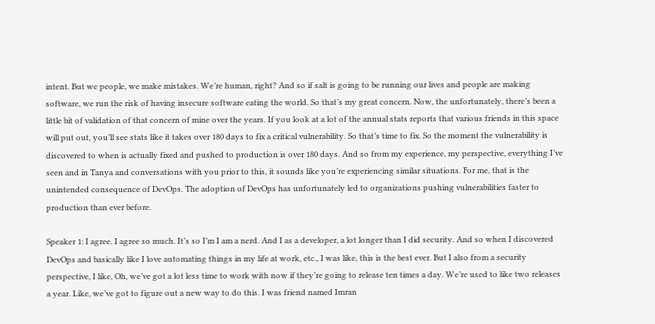intent. But we people, we make mistakes. We’re human, right? And so if salt is going to be running our lives and people are making software, we run the risk of having insecure software eating the world. So that’s my great concern. Now, the unfortunately, there’s been a little bit of validation of that concern of mine over the years. If you look at a lot of the annual stats reports that various friends in this space will put out, you’ll see stats like it takes over 180 days to fix a critical vulnerability. So that’s time to fix. So the moment the vulnerability is discovered to when is actually fixed and pushed to production is over 180 days. And so from my experience, my perspective, everything I’ve seen and in Tanya and conversations with you prior to this, it sounds like you’re experiencing similar situations. For me, that is the unintended consequence of DevOps. The adoption of DevOps has unfortunately led to organizations pushing vulnerabilities faster to production than ever before.

Speaker 1: I agree. I agree so much. It’s so I’m I am a nerd. And I as a developer, a lot longer than I did security. And so when I discovered DevOps and basically like I love automating things in my life at work, etc., I was like, this is the best ever. But I also from a security perspective, I like, Oh, we’ve got a lot less time to work with now if they’re going to release ten times a day. We’re used to like two releases a year. Like, we’ve got to figure out a new way to do this. I was friend named Imran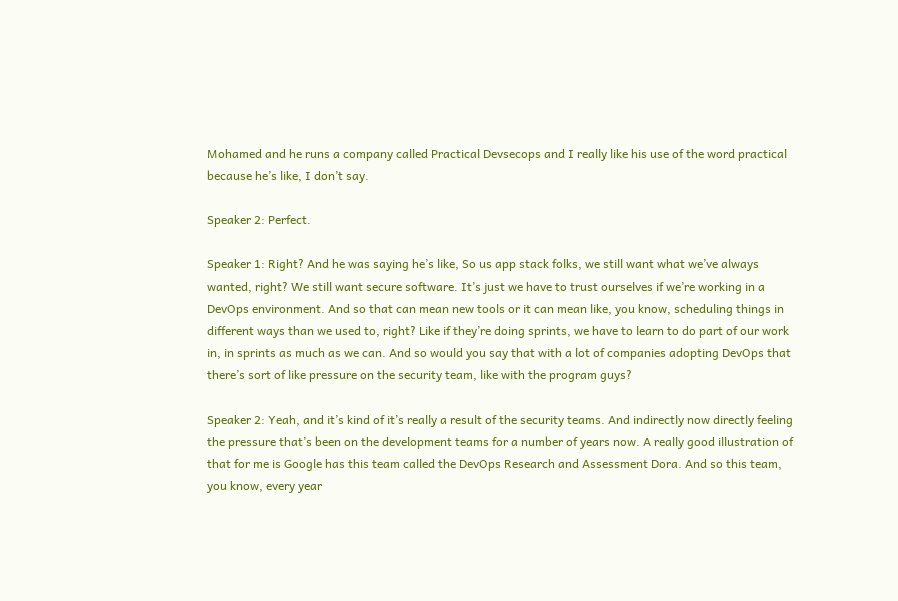Mohamed and he runs a company called Practical Devsecops and I really like his use of the word practical because he’s like, I don’t say.

Speaker 2: Perfect.

Speaker 1: Right? And he was saying he’s like, So us app stack folks, we still want what we’ve always wanted, right? We still want secure software. It’s just we have to trust ourselves if we’re working in a DevOps environment. And so that can mean new tools or it can mean like, you know, scheduling things in different ways than we used to, right? Like if they’re doing sprints, we have to learn to do part of our work in, in sprints as much as we can. And so would you say that with a lot of companies adopting DevOps that there’s sort of like pressure on the security team, like with the program guys?

Speaker 2: Yeah, and it’s kind of it’s really a result of the security teams. And indirectly now directly feeling the pressure that’s been on the development teams for a number of years now. A really good illustration of that for me is Google has this team called the DevOps Research and Assessment Dora. And so this team, you know, every year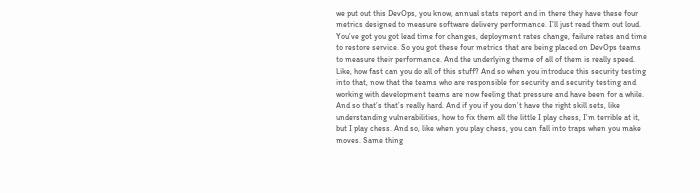we put out this DevOps, you know, annual stats report and in there they have these four metrics designed to measure software delivery performance. I’ll just read them out loud. You’ve got you got lead time for changes, deployment rates change, failure rates and time to restore service. So you got these four metrics that are being placed on DevOps teams to measure their performance. And the underlying theme of all of them is really speed. Like, how fast can you do all of this stuff? And so when you introduce this security testing into that, now that the teams who are responsible for security and security testing and working with development teams are now feeling that pressure and have been for a while. And so that’s that’s really hard. And if you if you don’t have the right skill sets, like understanding vulnerabilities, how to fix them all the little I play chess, I’m terrible at it, but I play chess. And so, like when you play chess, you can fall into traps when you make moves. Same thing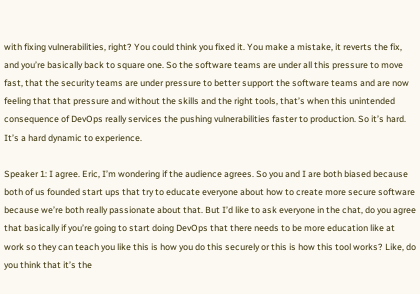with fixing vulnerabilities, right? You could think you fixed it. You make a mistake, it reverts the fix, and you’re basically back to square one. So the software teams are under all this pressure to move fast, that the security teams are under pressure to better support the software teams and are now feeling that that pressure and without the skills and the right tools, that’s when this unintended consequence of DevOps really services the pushing vulnerabilities faster to production. So it’s hard. It’s a hard dynamic to experience.

Speaker 1: I agree. Eric, I’m wondering if the audience agrees. So you and I are both biased because both of us founded start ups that try to educate everyone about how to create more secure software because we’re both really passionate about that. But I’d like to ask everyone in the chat, do you agree that basically if you’re going to start doing DevOps that there needs to be more education like at work so they can teach you like this is how you do this securely or this is how this tool works? Like, do you think that it’s the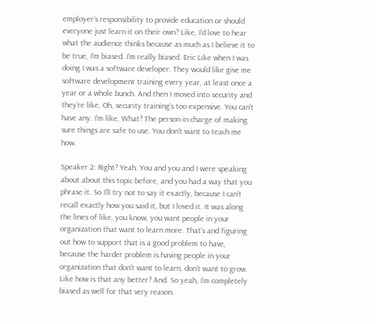employer’s responsibility to provide education or should everyone just learn it on their own? Like, I’d love to hear what the audience thinks because as much as I believe it to be true, I’m biased. I’m really biased. Eric Like when I was doing I was a software developer. They would like give me software development training every year, at least once a year or a whole bunch. And then I moved into security and they’re like, Oh, security training’s too expensive. You can’t have any. I’m like, What? The person in charge of making sure things are safe to use. You don’t want to teach me how.

Speaker 2: Right? Yeah. You and you and I were speaking about about this topic before, and you had a way that you phrase it. So I’ll try not to say it exactly, because I can’t recall exactly how you said it, but I loved it. It was along the lines of like, you know, you want people in your organization that want to learn more. That’s and figuring out how to support that is a good problem to have, because the harder problem is having people in your organization that don’t want to learn, don’t want to grow. Like how is that any better? And. So yeah, I’m completely biased as well for that very reason.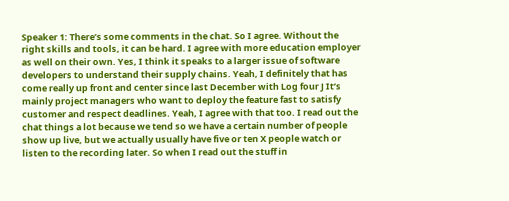Speaker 1: There’s some comments in the chat. So I agree. Without the right skills and tools, it can be hard. I agree with more education employer as well on their own. Yes, I think it speaks to a larger issue of software developers to understand their supply chains. Yeah, I definitely that has come really up front and center since last December with Log four J It’s mainly project managers who want to deploy the feature fast to satisfy customer and respect deadlines. Yeah, I agree with that too. I read out the chat things a lot because we tend so we have a certain number of people show up live, but we actually usually have five or ten X people watch or listen to the recording later. So when I read out the stuff in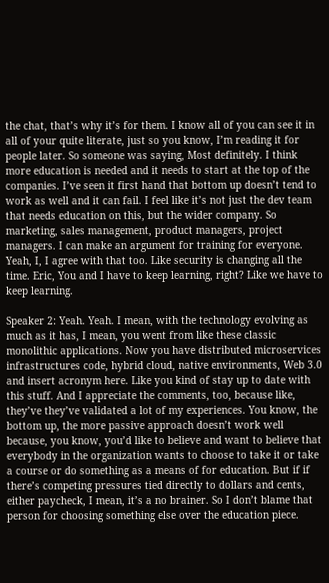the chat, that’s why it’s for them. I know all of you can see it in all of your quite literate, just so you know, I’m reading it for people later. So someone was saying, Most definitely. I think more education is needed and it needs to start at the top of the companies. I’ve seen it first hand that bottom up doesn’t tend to work as well and it can fail. I feel like it’s not just the dev team that needs education on this, but the wider company. So marketing, sales management, product managers, project managers. I can make an argument for training for everyone. Yeah, I, I agree with that too. Like security is changing all the time. Eric, You and I have to keep learning, right? Like we have to keep learning.

Speaker 2: Yeah. Yeah. I mean, with the technology evolving as much as it has, I mean, you went from like these classic monolithic applications. Now you have distributed microservices infrastructures code, hybrid cloud, native environments, Web 3.0 and insert acronym here. Like you kind of stay up to date with this stuff. And I appreciate the comments, too, because like, they’ve they’ve validated a lot of my experiences. You know, the bottom up, the more passive approach doesn’t work well because, you know, you’d like to believe and want to believe that everybody in the organization wants to choose to take it or take a course or do something as a means of for education. But if if there’s competing pressures tied directly to dollars and cents, either paycheck, I mean, it’s a no brainer. So I don’t blame that person for choosing something else over the education piece.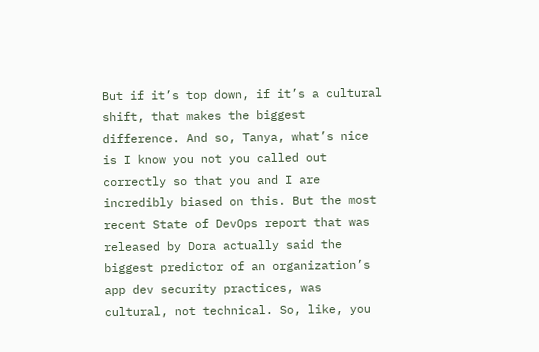But if it’s top down, if it’s a cultural shift, that makes the biggest difference. And so, Tanya, what’s nice is I know you not you called out correctly so that you and I are incredibly biased on this. But the most recent State of DevOps report that was released by Dora actually said the biggest predictor of an organization’s app dev security practices, was cultural, not technical. So, like, you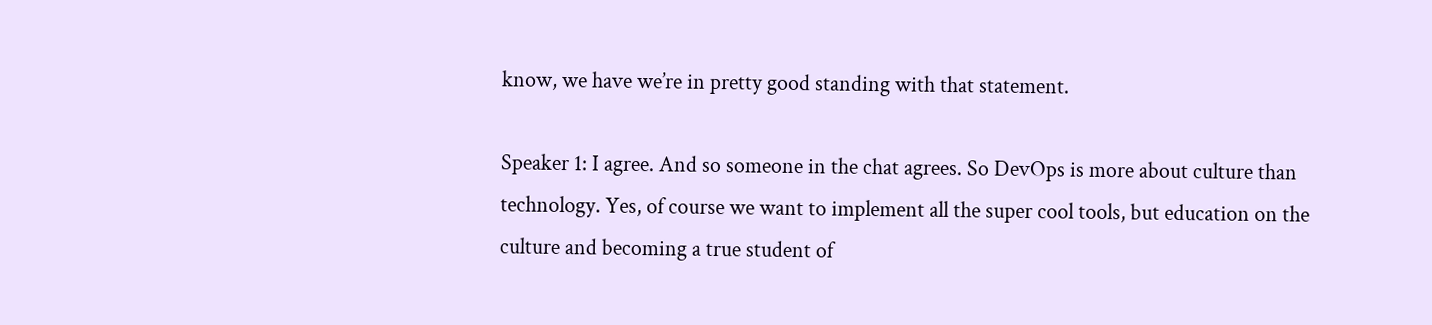know, we have we’re in pretty good standing with that statement.

Speaker 1: I agree. And so someone in the chat agrees. So DevOps is more about culture than technology. Yes, of course we want to implement all the super cool tools, but education on the culture and becoming a true student of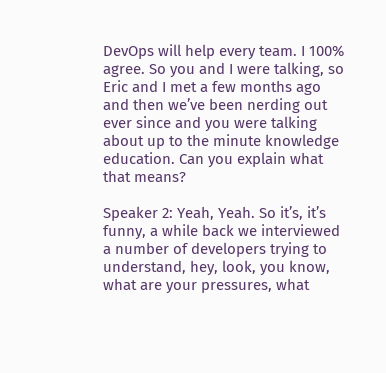DevOps will help every team. I 100% agree. So you and I were talking, so Eric and I met a few months ago and then we’ve been nerding out ever since and you were talking about up to the minute knowledge education. Can you explain what that means?

Speaker 2: Yeah, Yeah. So it’s, it’s funny, a while back we interviewed a number of developers trying to understand, hey, look, you know, what are your pressures, what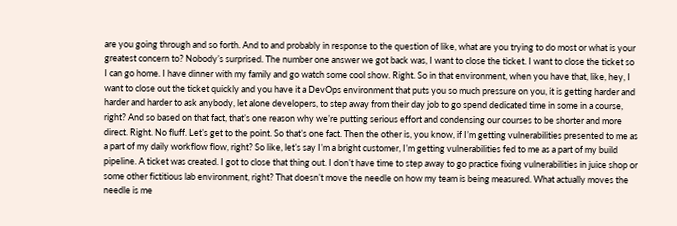are you going through and so forth. And to and probably in response to the question of like, what are you trying to do most or what is your greatest concern to? Nobody’s surprised. The number one answer we got back was, I want to close the ticket. I want to close the ticket so I can go home. I have dinner with my family and go watch some cool show. Right. So in that environment, when you have that, like, hey, I want to close out the ticket quickly and you have it a DevOps environment that puts you so much pressure on you, it is getting harder and harder and harder to ask anybody, let alone developers, to step away from their day job to go spend dedicated time in some in a course, right? And so based on that fact, that’s one reason why we’re putting serious effort and condensing our courses to be shorter and more direct. Right. No fluff. Let’s get to the point. So that’s one fact. Then the other is, you know, if I’m getting vulnerabilities presented to me as a part of my daily workflow flow, right? So like, let’s say I’m a bright customer, I’m getting vulnerabilities fed to me as a part of my build pipeline. A ticket was created. I got to close that thing out. I don’t have time to step away to go practice fixing vulnerabilities in juice shop or some other fictitious lab environment, right? That doesn’t move the needle on how my team is being measured. What actually moves the needle is me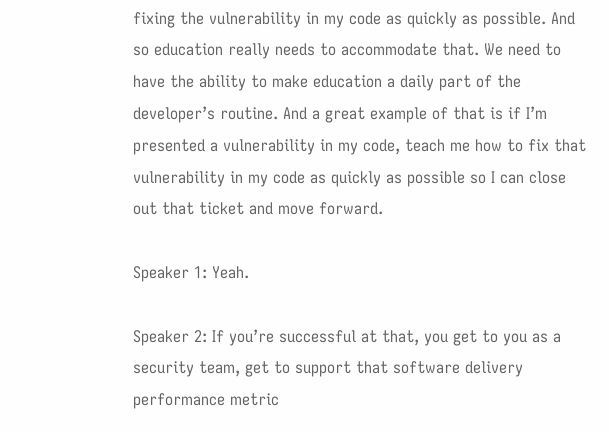fixing the vulnerability in my code as quickly as possible. And so education really needs to accommodate that. We need to have the ability to make education a daily part of the developer’s routine. And a great example of that is if I’m presented a vulnerability in my code, teach me how to fix that vulnerability in my code as quickly as possible so I can close out that ticket and move forward.

Speaker 1: Yeah.

Speaker 2: If you’re successful at that, you get to you as a security team, get to support that software delivery performance metric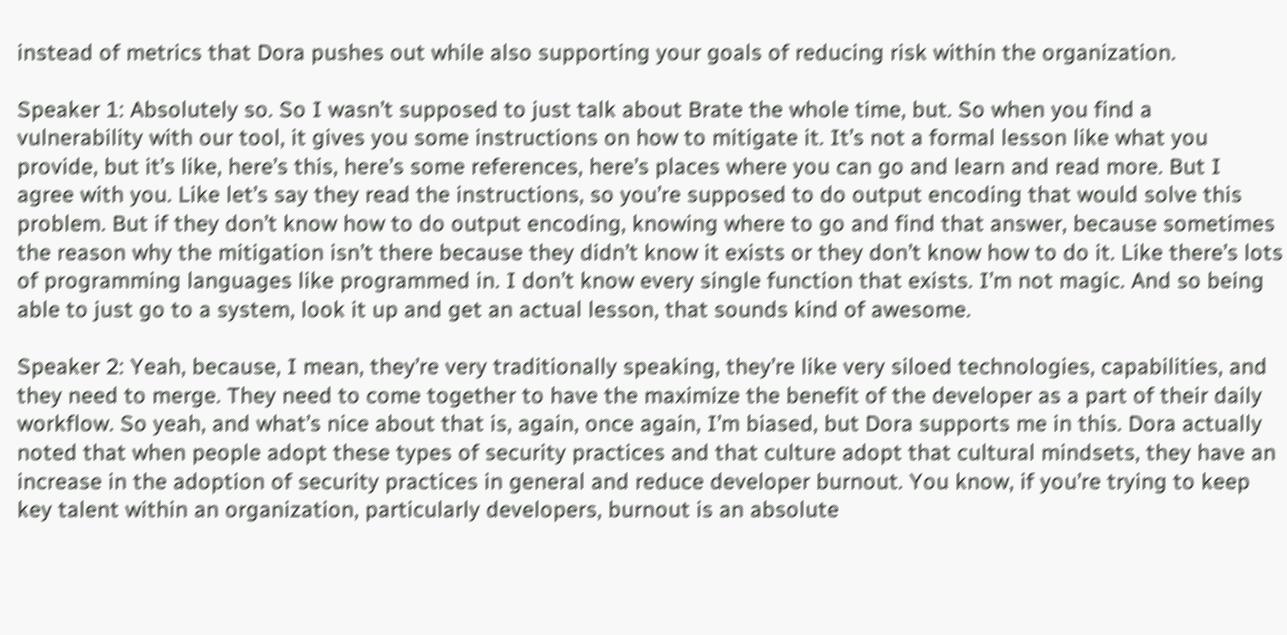instead of metrics that Dora pushes out while also supporting your goals of reducing risk within the organization.

Speaker 1: Absolutely so. So I wasn’t supposed to just talk about Brate the whole time, but. So when you find a vulnerability with our tool, it gives you some instructions on how to mitigate it. It’s not a formal lesson like what you provide, but it’s like, here’s this, here’s some references, here’s places where you can go and learn and read more. But I agree with you. Like let’s say they read the instructions, so you’re supposed to do output encoding that would solve this problem. But if they don’t know how to do output encoding, knowing where to go and find that answer, because sometimes the reason why the mitigation isn’t there because they didn’t know it exists or they don’t know how to do it. Like there’s lots of programming languages like programmed in. I don’t know every single function that exists. I’m not magic. And so being able to just go to a system, look it up and get an actual lesson, that sounds kind of awesome.

Speaker 2: Yeah, because, I mean, they’re very traditionally speaking, they’re like very siloed technologies, capabilities, and they need to merge. They need to come together to have the maximize the benefit of the developer as a part of their daily workflow. So yeah, and what’s nice about that is, again, once again, I’m biased, but Dora supports me in this. Dora actually noted that when people adopt these types of security practices and that culture adopt that cultural mindsets, they have an increase in the adoption of security practices in general and reduce developer burnout. You know, if you’re trying to keep key talent within an organization, particularly developers, burnout is an absolute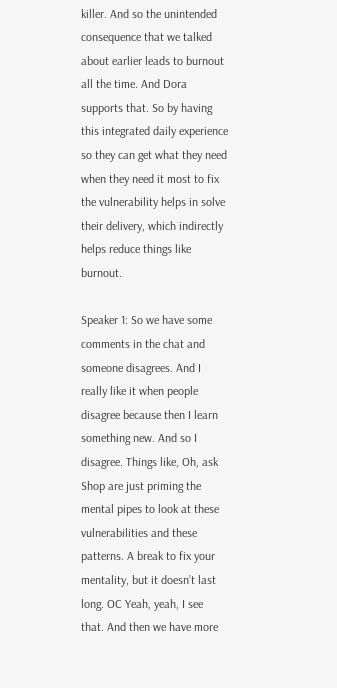killer. And so the unintended consequence that we talked about earlier leads to burnout all the time. And Dora supports that. So by having this integrated daily experience so they can get what they need when they need it most to fix the vulnerability helps in solve their delivery, which indirectly helps reduce things like burnout.

Speaker 1: So we have some comments in the chat and someone disagrees. And I really like it when people disagree because then I learn something new. And so I disagree. Things like, Oh, ask Shop are just priming the mental pipes to look at these vulnerabilities and these patterns. A break to fix your mentality, but it doesn’t last long. OC Yeah, yeah, I see that. And then we have more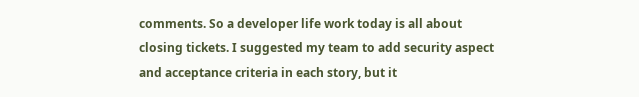comments. So a developer life work today is all about closing tickets. I suggested my team to add security aspect and acceptance criteria in each story, but it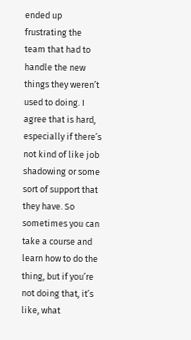ended up frustrating the team that had to handle the new things they weren’t used to doing. I agree that is hard, especially if there’s not kind of like job shadowing or some sort of support that they have. So sometimes you can take a course and learn how to do the thing, but if you’re not doing that, it’s like, what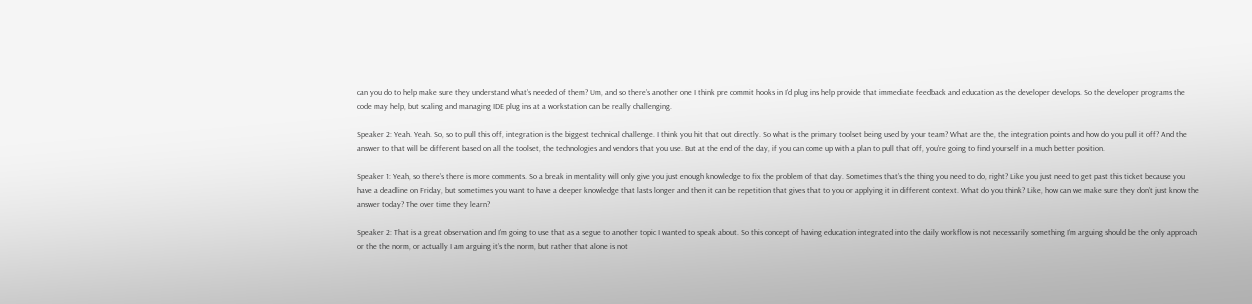can you do to help make sure they understand what’s needed of them? Um, and so there’s another one I think pre commit hooks in I’d plug ins help provide that immediate feedback and education as the developer develops. So the developer programs the code may help, but scaling and managing IDE plug ins at a workstation can be really challenging.

Speaker 2: Yeah. Yeah. So, so to pull this off, integration is the biggest technical challenge. I think you hit that out directly. So what is the primary toolset being used by your team? What are the, the integration points and how do you pull it off? And the answer to that will be different based on all the toolset, the technologies and vendors that you use. But at the end of the day, if you can come up with a plan to pull that off, you’re going to find yourself in a much better position.

Speaker 1: Yeah, so there’s there is more comments. So a break in mentality will only give you just enough knowledge to fix the problem of that day. Sometimes that’s the thing you need to do, right? Like you just need to get past this ticket because you have a deadline on Friday, but sometimes you want to have a deeper knowledge that lasts longer and then it can be repetition that gives that to you or applying it in different context. What do you think? Like, how can we make sure they don’t just know the answer today? The over time they learn?

Speaker 2: That is a great observation and I’m going to use that as a segue to another topic I wanted to speak about. So this concept of having education integrated into the daily workflow is not necessarily something I’m arguing should be the only approach or the the norm, or actually I am arguing it’s the norm, but rather that alone is not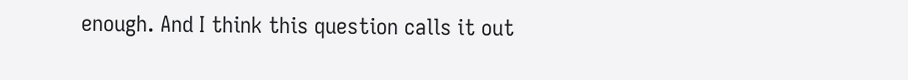enough. And I think this question calls it out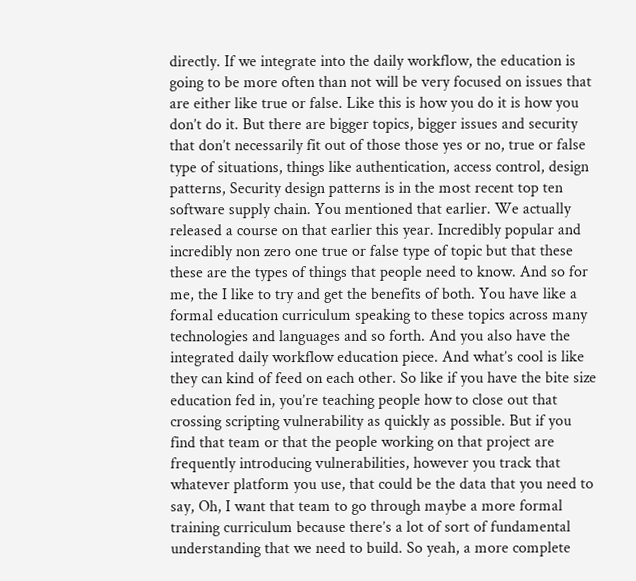directly. If we integrate into the daily workflow, the education is going to be more often than not will be very focused on issues that are either like true or false. Like this is how you do it is how you don’t do it. But there are bigger topics, bigger issues and security that don’t necessarily fit out of those those yes or no, true or false type of situations, things like authentication, access control, design patterns, Security design patterns is in the most recent top ten software supply chain. You mentioned that earlier. We actually released a course on that earlier this year. Incredibly popular and incredibly non zero one true or false type of topic but that these these are the types of things that people need to know. And so for me, the I like to try and get the benefits of both. You have like a formal education curriculum speaking to these topics across many technologies and languages and so forth. And you also have the integrated daily workflow education piece. And what’s cool is like they can kind of feed on each other. So like if you have the bite size education fed in, you’re teaching people how to close out that crossing scripting vulnerability as quickly as possible. But if you find that team or that the people working on that project are frequently introducing vulnerabilities, however you track that whatever platform you use, that could be the data that you need to say, Oh, I want that team to go through maybe a more formal training curriculum because there’s a lot of sort of fundamental understanding that we need to build. So yeah, a more complete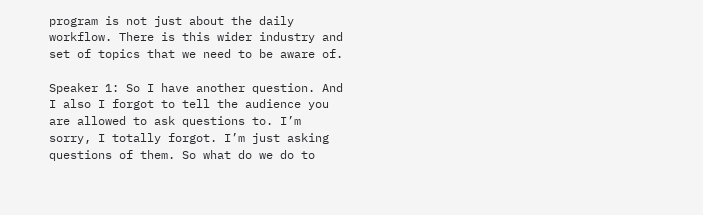program is not just about the daily workflow. There is this wider industry and set of topics that we need to be aware of.

Speaker 1: So I have another question. And I also I forgot to tell the audience you are allowed to ask questions to. I’m sorry, I totally forgot. I’m just asking questions of them. So what do we do to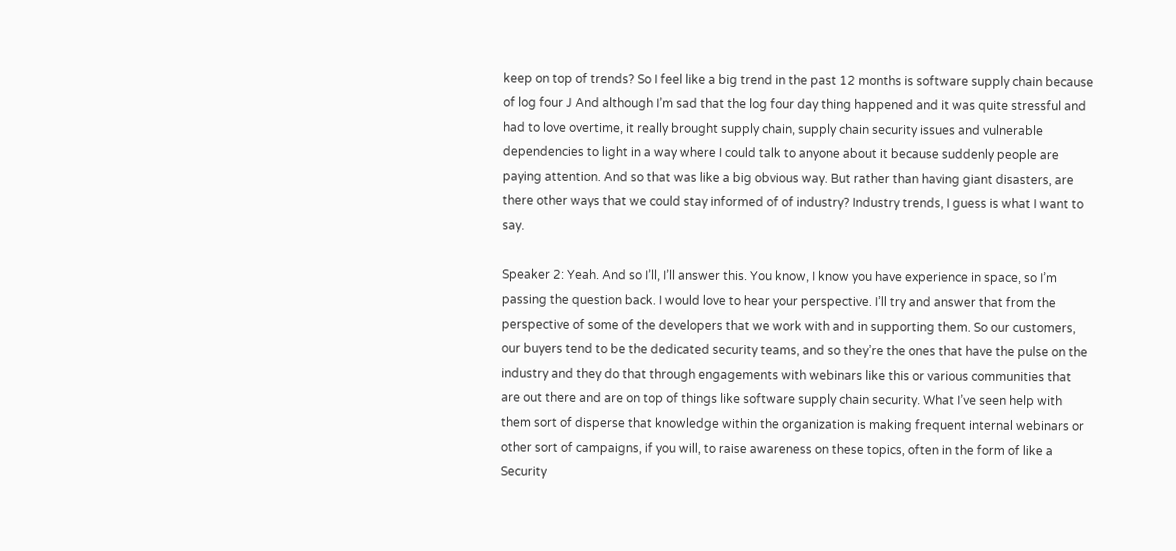keep on top of trends? So I feel like a big trend in the past 12 months is software supply chain because of log four J And although I’m sad that the log four day thing happened and it was quite stressful and had to love overtime, it really brought supply chain, supply chain security issues and vulnerable dependencies to light in a way where I could talk to anyone about it because suddenly people are paying attention. And so that was like a big obvious way. But rather than having giant disasters, are there other ways that we could stay informed of of industry? Industry trends, I guess is what I want to say.

Speaker 2: Yeah. And so I’ll, I’ll answer this. You know, I know you have experience in space, so I’m passing the question back. I would love to hear your perspective. I’ll try and answer that from the perspective of some of the developers that we work with and in supporting them. So our customers, our buyers tend to be the dedicated security teams, and so they’re the ones that have the pulse on the industry and they do that through engagements with webinars like this or various communities that are out there and are on top of things like software supply chain security. What I’ve seen help with them sort of disperse that knowledge within the organization is making frequent internal webinars or other sort of campaigns, if you will, to raise awareness on these topics, often in the form of like a Security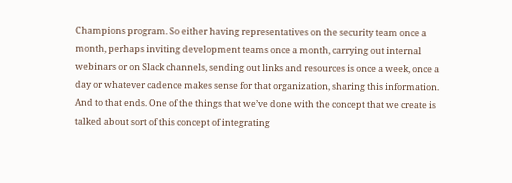Champions program. So either having representatives on the security team once a month, perhaps inviting development teams once a month, carrying out internal webinars or on Slack channels, sending out links and resources is once a week, once a day or whatever cadence makes sense for that organization, sharing this information. And to that ends. One of the things that we’ve done with the concept that we create is talked about sort of this concept of integrating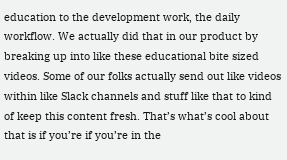education to the development work, the daily workflow. We actually did that in our product by breaking up into like these educational bite sized videos. Some of our folks actually send out like videos within like Slack channels and stuff like that to kind of keep this content fresh. That’s what’s cool about that is if you’re if you’re in the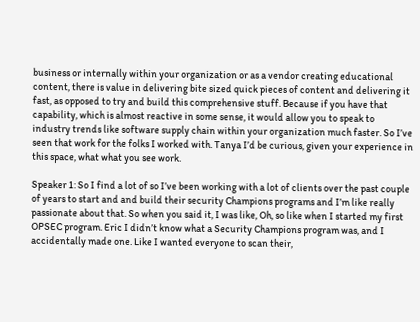business or internally within your organization or as a vendor creating educational content, there is value in delivering bite sized quick pieces of content and delivering it fast, as opposed to try and build this comprehensive stuff. Because if you have that capability, which is almost reactive in some sense, it would allow you to speak to industry trends like software supply chain within your organization much faster. So I’ve seen that work for the folks I worked with. Tanya I’d be curious, given your experience in this space, what what you see work.

Speaker 1: So I find a lot of so I’ve been working with a lot of clients over the past couple of years to start and and build their security Champions programs and I’m like really passionate about that. So when you said it, I was like, Oh, so like when I started my first OPSEC program. Eric I didn’t know what a Security Champions program was, and I accidentally made one. Like I wanted everyone to scan their,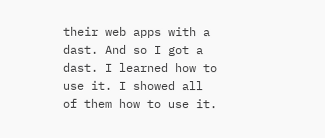their web apps with a dast. And so I got a dast. I learned how to use it. I showed all of them how to use it.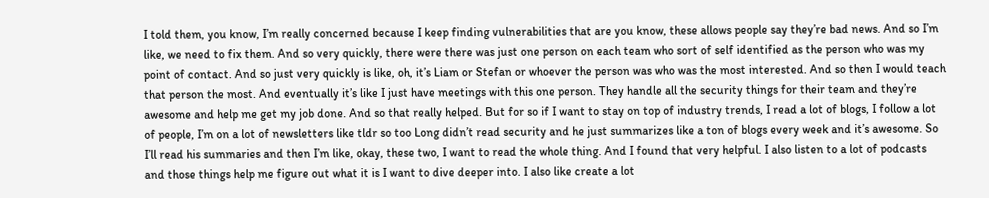I told them, you know, I’m really concerned because I keep finding vulnerabilities that are you know, these allows people say they’re bad news. And so I’m like, we need to fix them. And so very quickly, there were there was just one person on each team who sort of self identified as the person who was my point of contact. And so just very quickly is like, oh, it’s Liam or Stefan or whoever the person was who was the most interested. And so then I would teach that person the most. And eventually it’s like I just have meetings with this one person. They handle all the security things for their team and they’re awesome and help me get my job done. And so that really helped. But for so if I want to stay on top of industry trends, I read a lot of blogs, I follow a lot of people, I’m on a lot of newsletters like tldr so too Long didn’t read security and he just summarizes like a ton of blogs every week and it’s awesome. So I’ll read his summaries and then I’m like, okay, these two, I want to read the whole thing. And I found that very helpful. I also listen to a lot of podcasts and those things help me figure out what it is I want to dive deeper into. I also like create a lot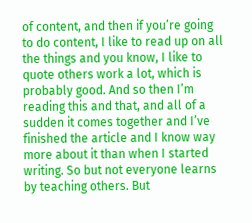of content, and then if you’re going to do content, I like to read up on all the things and you know, I like to quote others work a lot, which is probably good. And so then I’m reading this and that, and all of a sudden it comes together and I’ve finished the article and I know way more about it than when I started writing. So but not everyone learns by teaching others. But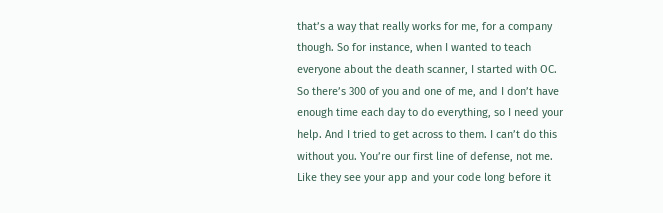that’s a way that really works for me, for a company though. So for instance, when I wanted to teach everyone about the death scanner, I started with OC. So there’s 300 of you and one of me, and I don’t have enough time each day to do everything, so I need your help. And I tried to get across to them. I can’t do this without you. You’re our first line of defense, not me. Like they see your app and your code long before it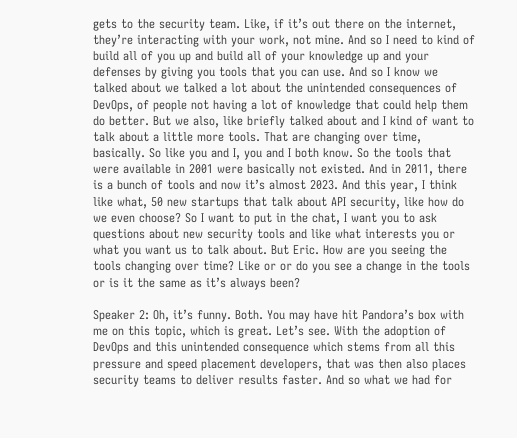gets to the security team. Like, if it’s out there on the internet, they’re interacting with your work, not mine. And so I need to kind of build all of you up and build all of your knowledge up and your defenses by giving you tools that you can use. And so I know we talked about we talked a lot about the unintended consequences of DevOps, of people not having a lot of knowledge that could help them do better. But we also, like briefly talked about and I kind of want to talk about a little more tools. That are changing over time, basically. So like you and I, you and I both know. So the tools that were available in 2001 were basically not existed. And in 2011, there is a bunch of tools and now it’s almost 2023. And this year, I think like what, 50 new startups that talk about API security, like how do we even choose? So I want to put in the chat, I want you to ask questions about new security tools and like what interests you or what you want us to talk about. But Eric. How are you seeing the tools changing over time? Like or or do you see a change in the tools or is it the same as it’s always been?

Speaker 2: Oh, it’s funny. Both. You may have hit Pandora’s box with me on this topic, which is great. Let’s see. With the adoption of DevOps and this unintended consequence which stems from all this pressure and speed placement developers, that was then also places security teams to deliver results faster. And so what we had for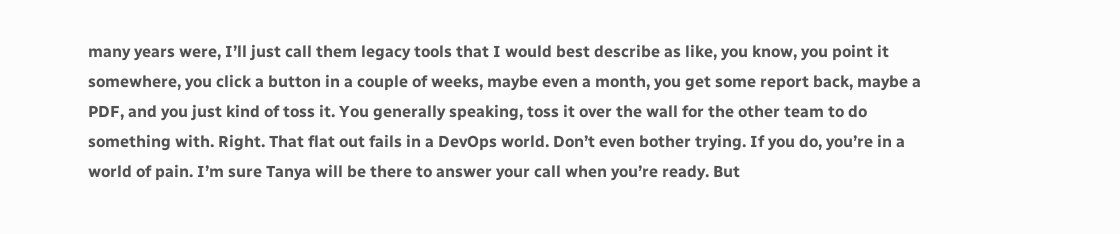many years were, I’ll just call them legacy tools that I would best describe as like, you know, you point it somewhere, you click a button in a couple of weeks, maybe even a month, you get some report back, maybe a PDF, and you just kind of toss it. You generally speaking, toss it over the wall for the other team to do something with. Right. That flat out fails in a DevOps world. Don’t even bother trying. If you do, you’re in a world of pain. I’m sure Tanya will be there to answer your call when you’re ready. But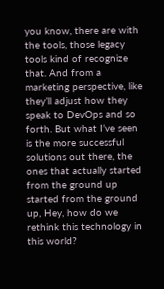you know, there are with the tools, those legacy tools kind of recognize that. And from a marketing perspective, like they’ll adjust how they speak to DevOps and so forth. But what I’ve seen is the more successful solutions out there, the ones that actually started from the ground up started from the ground up, Hey, how do we rethink this technology in this world?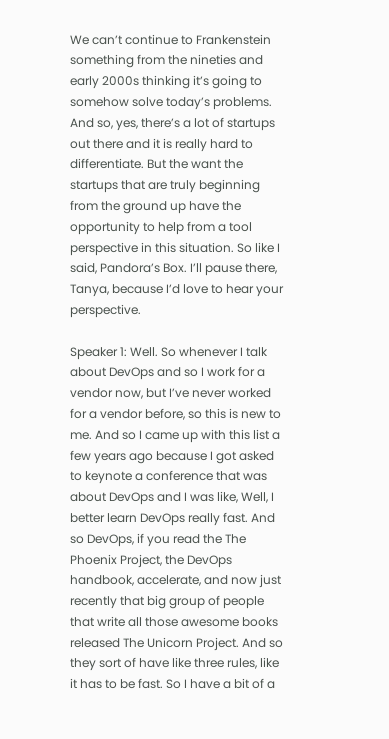We can’t continue to Frankenstein something from the nineties and early 2000s thinking it’s going to somehow solve today’s problems. And so, yes, there’s a lot of startups out there and it is really hard to differentiate. But the want the startups that are truly beginning from the ground up have the opportunity to help from a tool perspective in this situation. So like I said, Pandora’s Box. I’ll pause there, Tanya, because I’d love to hear your perspective.

Speaker 1: Well. So whenever I talk about DevOps and so I work for a vendor now, but I’ve never worked for a vendor before, so this is new to me. And so I came up with this list a few years ago because I got asked to keynote a conference that was about DevOps and I was like, Well, I better learn DevOps really fast. And so DevOps, if you read the The Phoenix Project, the DevOps handbook, accelerate, and now just recently that big group of people that write all those awesome books released The Unicorn Project. And so they sort of have like three rules, like it has to be fast. So I have a bit of a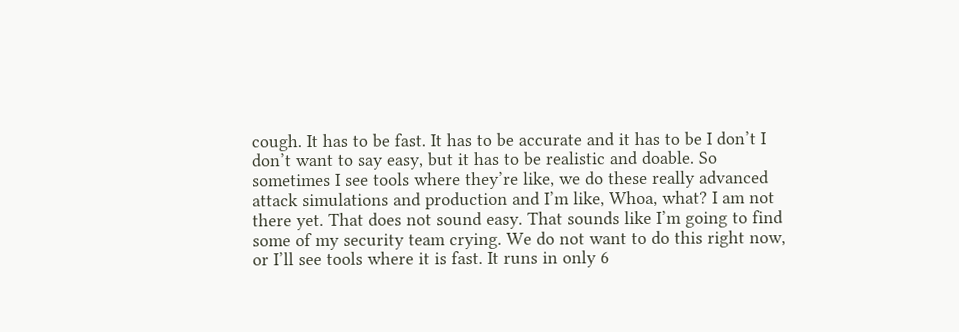cough. It has to be fast. It has to be accurate and it has to be I don’t I don’t want to say easy, but it has to be realistic and doable. So sometimes I see tools where they’re like, we do these really advanced attack simulations and production and I’m like, Whoa, what? I am not there yet. That does not sound easy. That sounds like I’m going to find some of my security team crying. We do not want to do this right now, or I’ll see tools where it is fast. It runs in only 6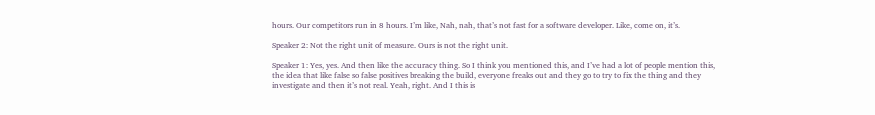hours. Our competitors run in 8 hours. I’m like, Nah, nah, that’s not fast for a software developer. Like, come on, it’s.

Speaker 2: Not the right unit of measure. Ours is not the right unit.

Speaker 1: Yes, yes. And then like the accuracy thing. So I think you mentioned this, and I’ve had a lot of people mention this, the idea that like false so false positives breaking the build, everyone freaks out and they go to try to fix the thing and they investigate and then it’s not real. Yeah, right. And I this is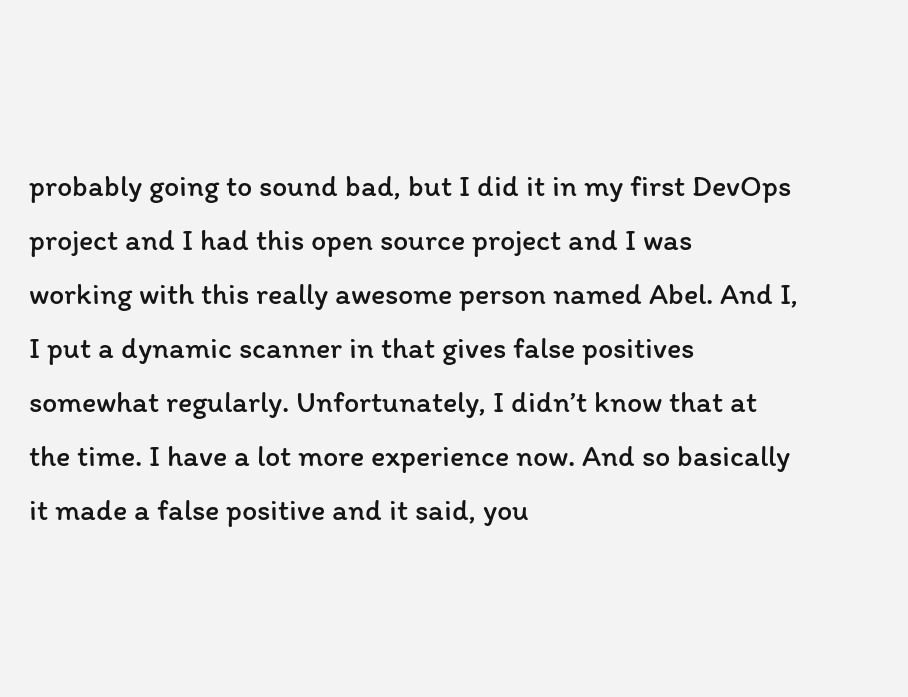probably going to sound bad, but I did it in my first DevOps project and I had this open source project and I was working with this really awesome person named Abel. And I, I put a dynamic scanner in that gives false positives somewhat regularly. Unfortunately, I didn’t know that at the time. I have a lot more experience now. And so basically it made a false positive and it said, you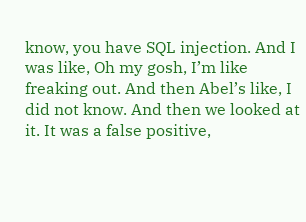know, you have SQL injection. And I was like, Oh my gosh, I’m like freaking out. And then Abel’s like, I did not know. And then we looked at it. It was a false positive,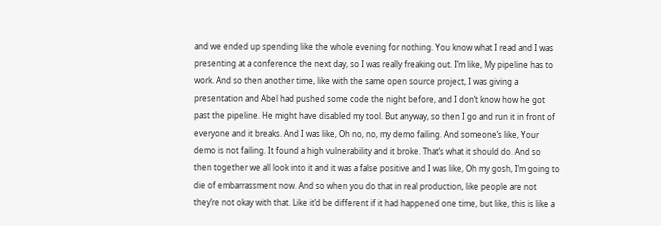and we ended up spending like the whole evening for nothing. You know what I read and I was presenting at a conference the next day, so I was really freaking out. I’m like, My pipeline has to work. And so then another time, like with the same open source project, I was giving a presentation and Abel had pushed some code the night before, and I don’t know how he got past the pipeline. He might have disabled my tool. But anyway, so then I go and run it in front of everyone and it breaks. And I was like, Oh no, no, my demo failing. And someone’s like, Your demo is not failing. It found a high vulnerability and it broke. That’s what it should do. And so then together we all look into it and it was a false positive and I was like, Oh my gosh, I’m going to die of embarrassment now. And so when you do that in real production, like people are not they’re not okay with that. Like it’d be different if it had happened one time, but like, this is like a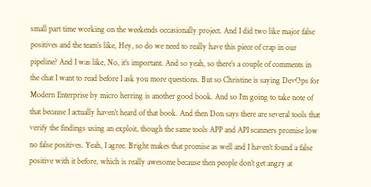small part time working on the weekends occasionally project. And I did two like major false positives and the team’s like, Hey, so do we need to really have this piece of crap in our pipeline? And I was like, No, it’s important. And so yeah, so there’s a couple of comments in the chat I want to read before I ask you more questions. But so Christine is saying DevOps for Modern Enterprise by micro herring is another good book. And so I’m going to take note of that because I actually haven’t heard of that book. And then Don says there are several tools that verify the findings using an exploit, though the same tools APP and API scanners promise low no false positives. Yeah, I agree. Bright makes that promise as well and I haven’t found a false positive with it before, which is really awesome because then people don’t get angry at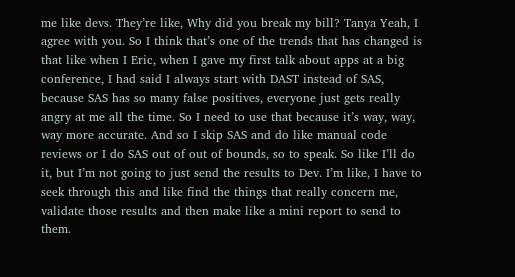me like devs. They’re like, Why did you break my bill? Tanya Yeah, I agree with you. So I think that’s one of the trends that has changed is that like when I Eric, when I gave my first talk about apps at a big conference, I had said I always start with DAST instead of SAS, because SAS has so many false positives, everyone just gets really angry at me all the time. So I need to use that because it’s way, way, way more accurate. And so I skip SAS and do like manual code reviews or I do SAS out of out of bounds, so to speak. So like I’ll do it, but I’m not going to just send the results to Dev. I’m like, I have to seek through this and like find the things that really concern me, validate those results and then make like a mini report to send to them.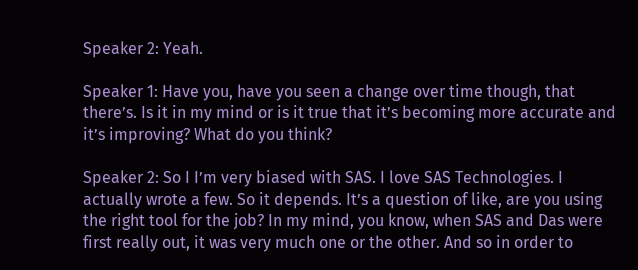Speaker 2: Yeah.

Speaker 1: Have you, have you seen a change over time though, that there’s. Is it in my mind or is it true that it’s becoming more accurate and it’s improving? What do you think?

Speaker 2: So I I’m very biased with SAS. I love SAS Technologies. I actually wrote a few. So it depends. It’s a question of like, are you using the right tool for the job? In my mind, you know, when SAS and Das were first really out, it was very much one or the other. And so in order to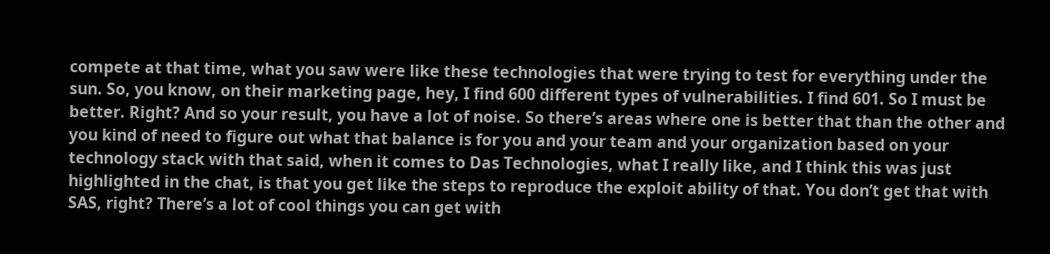compete at that time, what you saw were like these technologies that were trying to test for everything under the sun. So, you know, on their marketing page, hey, I find 600 different types of vulnerabilities. I find 601. So I must be better. Right? And so your result, you have a lot of noise. So there’s areas where one is better that than the other and you kind of need to figure out what that balance is for you and your team and your organization based on your technology stack with that said, when it comes to Das Technologies, what I really like, and I think this was just highlighted in the chat, is that you get like the steps to reproduce the exploit ability of that. You don’t get that with SAS, right? There’s a lot of cool things you can get with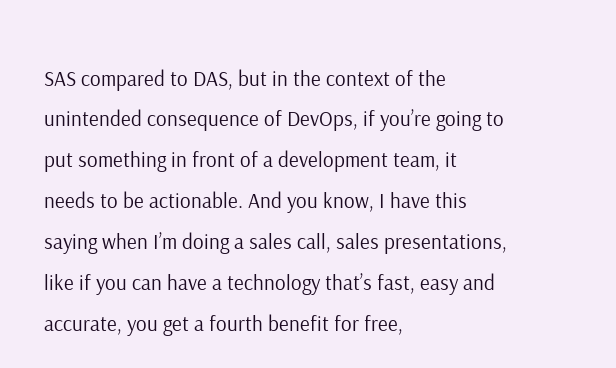SAS compared to DAS, but in the context of the unintended consequence of DevOps, if you’re going to put something in front of a development team, it needs to be actionable. And you know, I have this saying when I’m doing a sales call, sales presentations, like if you can have a technology that’s fast, easy and accurate, you get a fourth benefit for free,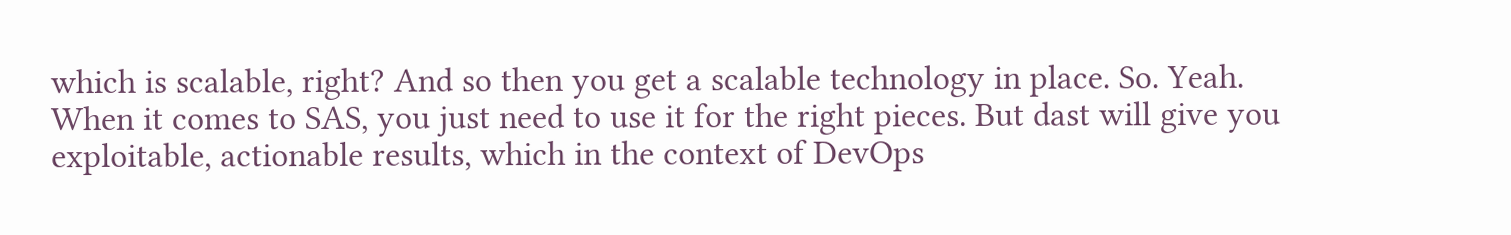which is scalable, right? And so then you get a scalable technology in place. So. Yeah. When it comes to SAS, you just need to use it for the right pieces. But dast will give you exploitable, actionable results, which in the context of DevOps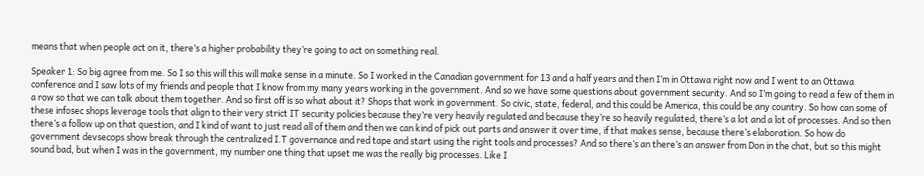means that when people act on it, there’s a higher probability they’re going to act on something real.

Speaker 1: So big agree from me. So I so this will this will make sense in a minute. So I worked in the Canadian government for 13 and a half years and then I’m in Ottawa right now and I went to an Ottawa conference and I saw lots of my friends and people that I know from my many years working in the government. And so we have some questions about government security. And so I’m going to read a few of them in a row so that we can talk about them together. And so first off is so what about it? Shops that work in government. So civic, state, federal, and this could be America, this could be any country. So how can some of these infosec shops leverage tools that align to their very strict IT security policies because they’re very heavily regulated and because they’re so heavily regulated, there’s a lot and a lot of processes. And so then there’s a follow up on that question, and I kind of want to just read all of them and then we can kind of pick out parts and answer it over time, if that makes sense, because there’s elaboration. So how do government devsecops show break through the centralized I.T governance and red tape and start using the right tools and processes? And so there’s an there’s an answer from Don in the chat, but so this might sound bad, but when I was in the government, my number one thing that upset me was the really big processes. Like I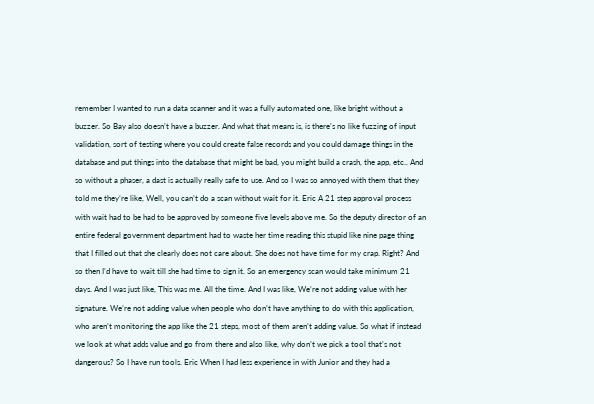remember I wanted to run a data scanner and it was a fully automated one, like bright without a buzzer. So Bay also doesn’t have a buzzer. And what that means is, is there’s no like fuzzing of input validation, sort of testing where you could create false records and you could damage things in the database and put things into the database that might be bad, you might build a crash, the app, etc.. And so without a phaser, a dast is actually really safe to use. And so I was so annoyed with them that they told me they’re like, Well, you can’t do a scan without wait for it. Eric A 21 step approval process with wait had to be had to be approved by someone five levels above me. So the deputy director of an entire federal government department had to waste her time reading this stupid like nine page thing that I filled out that she clearly does not care about. She does not have time for my crap. Right? And so then I’d have to wait till she had time to sign it. So an emergency scan would take minimum 21 days. And I was just like, This was me. All the time. And I was like, We’re not adding value with her signature. We’re not adding value when people who don’t have anything to do with this application, who aren’t monitoring the app like the 21 steps, most of them aren’t adding value. So what if instead we look at what adds value and go from there and also like, why don’t we pick a tool that’s not dangerous? So I have run tools. Eric When I had less experience in with Junior and they had a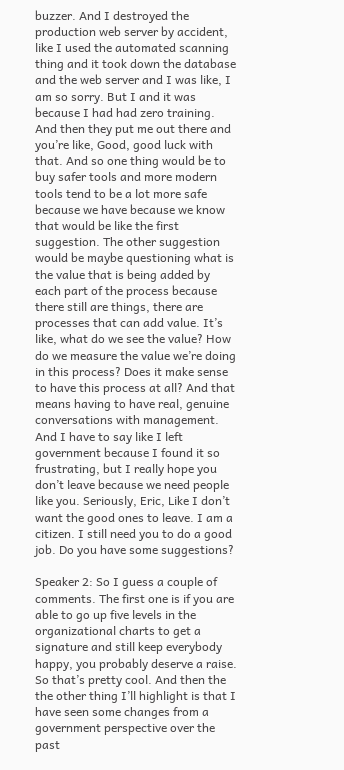buzzer. And I destroyed the production web server by accident, like I used the automated scanning thing and it took down the database and the web server and I was like, I am so sorry. But I and it was because I had had zero training. And then they put me out there and you’re like, Good, good luck with that. And so one thing would be to buy safer tools and more modern tools tend to be a lot more safe because we have because we know that would be like the first suggestion. The other suggestion would be maybe questioning what is the value that is being added by each part of the process because there still are things, there are processes that can add value. It’s like, what do we see the value? How do we measure the value we’re doing in this process? Does it make sense to have this process at all? And that means having to have real, genuine conversations with management. And I have to say like I left government because I found it so frustrating, but I really hope you don’t leave because we need people like you. Seriously, Eric, Like I don’t want the good ones to leave. I am a citizen. I still need you to do a good job. Do you have some suggestions?

Speaker 2: So I guess a couple of comments. The first one is if you are able to go up five levels in the organizational charts to get a signature and still keep everybody happy, you probably deserve a raise. So that’s pretty cool. And then the the other thing I’ll highlight is that I have seen some changes from a government perspective over the past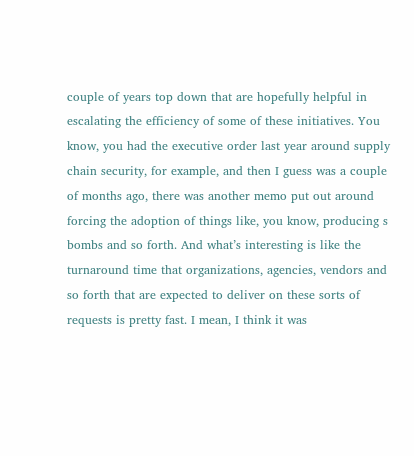couple of years top down that are hopefully helpful in escalating the efficiency of some of these initiatives. You know, you had the executive order last year around supply chain security, for example, and then I guess was a couple of months ago, there was another memo put out around forcing the adoption of things like, you know, producing s bombs and so forth. And what’s interesting is like the turnaround time that organizations, agencies, vendors and so forth that are expected to deliver on these sorts of requests is pretty fast. I mean, I think it was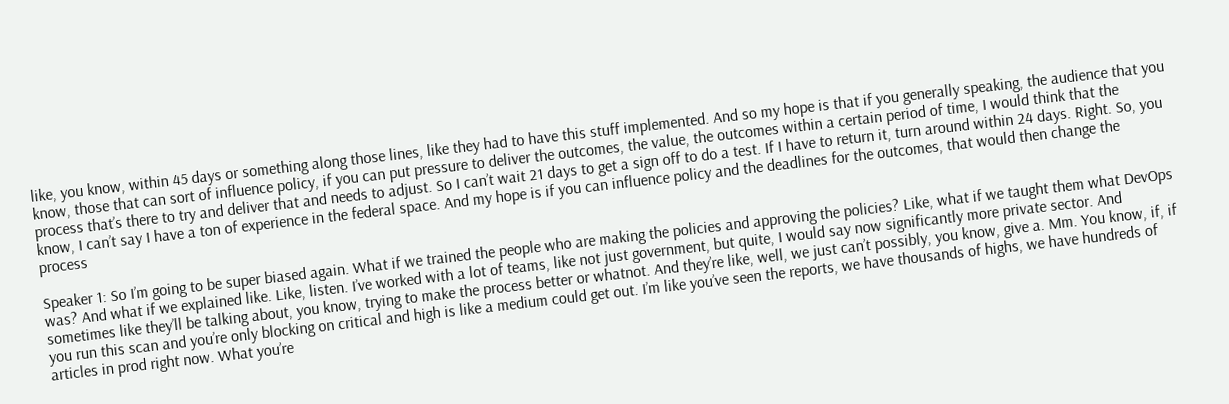like, you know, within 45 days or something along those lines, like they had to have this stuff implemented. And so my hope is that if you generally speaking, the audience that you know, those that can sort of influence policy, if you can put pressure to deliver the outcomes, the value, the outcomes within a certain period of time, I would think that the process that’s there to try and deliver that and needs to adjust. So I can’t wait 21 days to get a sign off to do a test. If I have to return it, turn around within 24 days. Right. So, you know, I can’t say I have a ton of experience in the federal space. And my hope is if you can influence policy and the deadlines for the outcomes, that would then change the process

Speaker 1: So I’m going to be super biased again. What if we trained the people who are making the policies and approving the policies? Like, what if we taught them what DevOps was? And what if we explained like. Like, listen. I’ve worked with a lot of teams, like not just government, but quite, I would say now significantly more private sector. And sometimes like they’ll be talking about, you know, trying to make the process better or whatnot. And they’re like, well, we just can’t possibly, you know, give a. Mm. You know, if, if you run this scan and you’re only blocking on critical and high is like a medium could get out. I’m like you’ve seen the reports, we have thousands of highs, we have hundreds of articles in prod right now. What you’re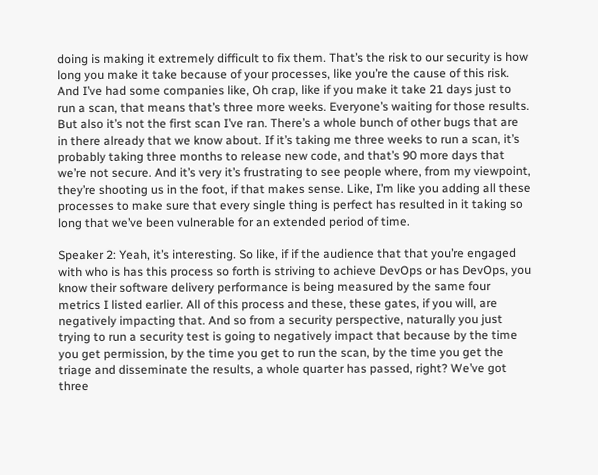doing is making it extremely difficult to fix them. That’s the risk to our security is how long you make it take because of your processes, like you’re the cause of this risk. And I’ve had some companies like, Oh crap, like if you make it take 21 days just to run a scan, that means that’s three more weeks. Everyone’s waiting for those results. But also it’s not the first scan I’ve ran. There’s a whole bunch of other bugs that are in there already that we know about. If it’s taking me three weeks to run a scan, it’s probably taking three months to release new code, and that’s 90 more days that we’re not secure. And it’s very it’s frustrating to see people where, from my viewpoint, they’re shooting us in the foot, if that makes sense. Like, I’m like you adding all these processes to make sure that every single thing is perfect has resulted in it taking so long that we’ve been vulnerable for an extended period of time.

Speaker 2: Yeah, it’s interesting. So like, if if the audience that that you’re engaged with who is has this process so forth is striving to achieve DevOps or has DevOps, you know their software delivery performance is being measured by the same four metrics I listed earlier. All of this process and these, these gates, if you will, are negatively impacting that. And so from a security perspective, naturally you just trying to run a security test is going to negatively impact that because by the time you get permission, by the time you get to run the scan, by the time you get the triage and disseminate the results, a whole quarter has passed, right? We’ve got three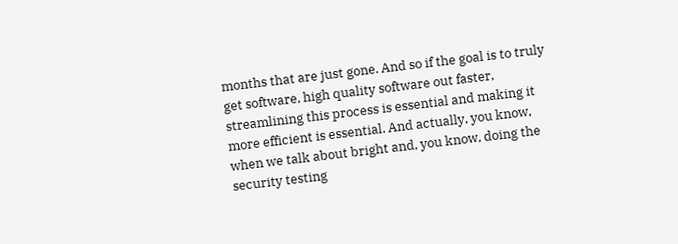months that are just gone. And so if the goal is to truly get software, high quality software out faster, streamlining this process is essential and making it more efficient is essential. And actually, you know, when we talk about bright and, you know, doing the security testing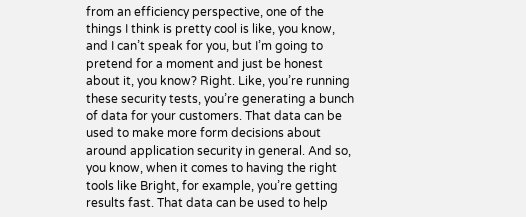from an efficiency perspective, one of the things I think is pretty cool is like, you know, and I can’t speak for you, but I’m going to pretend for a moment and just be honest about it, you know? Right. Like, you’re running these security tests, you’re generating a bunch of data for your customers. That data can be used to make more form decisions about around application security in general. And so, you know, when it comes to having the right tools like Bright, for example, you’re getting results fast. That data can be used to help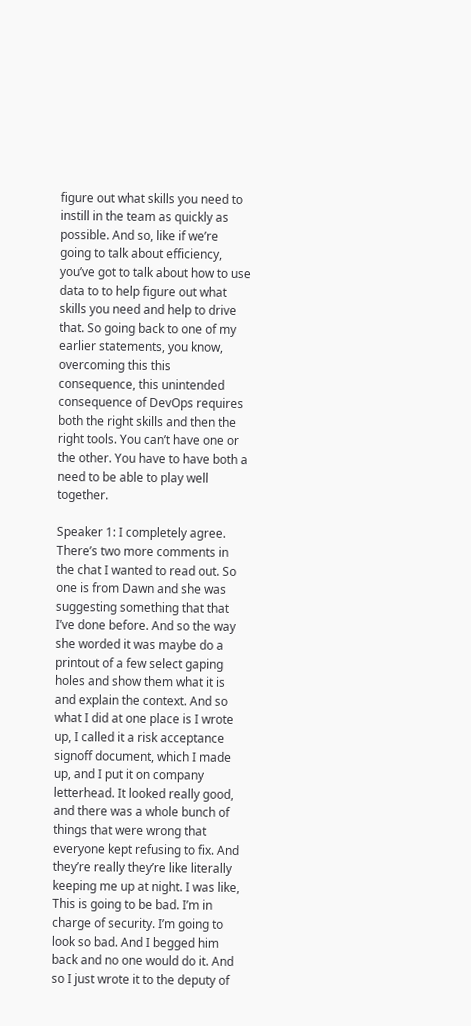figure out what skills you need to instill in the team as quickly as possible. And so, like if we’re going to talk about efficiency, you’ve got to talk about how to use data to to help figure out what skills you need and help to drive that. So going back to one of my earlier statements, you know, overcoming this this consequence, this unintended consequence of DevOps requires both the right skills and then the right tools. You can’t have one or the other. You have to have both a need to be able to play well together.

Speaker 1: I completely agree. There’s two more comments in the chat I wanted to read out. So one is from Dawn and she was suggesting something that that I’ve done before. And so the way she worded it was maybe do a printout of a few select gaping holes and show them what it is and explain the context. And so what I did at one place is I wrote up, I called it a risk acceptance signoff document, which I made up, and I put it on company letterhead. It looked really good, and there was a whole bunch of things that were wrong that everyone kept refusing to fix. And they’re really they’re like literally keeping me up at night. I was like, This is going to be bad. I’m in charge of security. I’m going to look so bad. And I begged him back and no one would do it. And so I just wrote it to the deputy of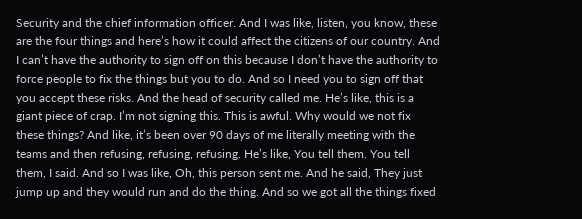Security and the chief information officer. And I was like, listen, you know, these are the four things and here’s how it could affect the citizens of our country. And I can’t have the authority to sign off on this because I don’t have the authority to force people to fix the things but you to do. And so I need you to sign off that you accept these risks. And the head of security called me. He’s like, this is a giant piece of crap. I’m not signing this. This is awful. Why would we not fix these things? And like, it’s been over 90 days of me literally meeting with the teams and then refusing, refusing, refusing. He’s like, You tell them. You tell them, I said. And so I was like, Oh, this person sent me. And he said, They just jump up and they would run and do the thing. And so we got all the things fixed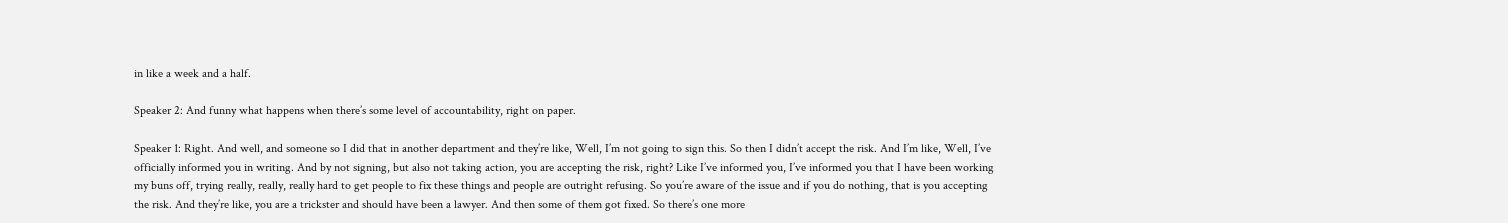in like a week and a half.

Speaker 2: And funny what happens when there’s some level of accountability, right on paper.

Speaker 1: Right. And well, and someone so I did that in another department and they’re like, Well, I’m not going to sign this. So then I didn’t accept the risk. And I’m like, Well, I’ve officially informed you in writing. And by not signing, but also not taking action, you are accepting the risk, right? Like I’ve informed you, I’ve informed you that I have been working my buns off, trying really, really, really hard to get people to fix these things and people are outright refusing. So you’re aware of the issue and if you do nothing, that is you accepting the risk. And they’re like, you are a trickster and should have been a lawyer. And then some of them got fixed. So there’s one more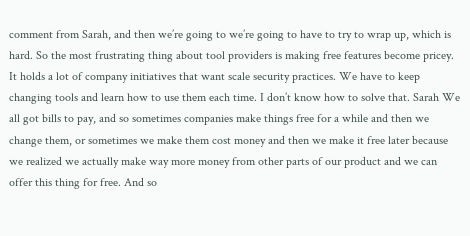comment from Sarah, and then we’re going to we’re going to have to try to wrap up, which is hard. So the most frustrating thing about tool providers is making free features become pricey. It holds a lot of company initiatives that want scale security practices. We have to keep changing tools and learn how to use them each time. I don’t know how to solve that. Sarah We all got bills to pay, and so sometimes companies make things free for a while and then we change them, or sometimes we make them cost money and then we make it free later because we realized we actually make way more money from other parts of our product and we can offer this thing for free. And so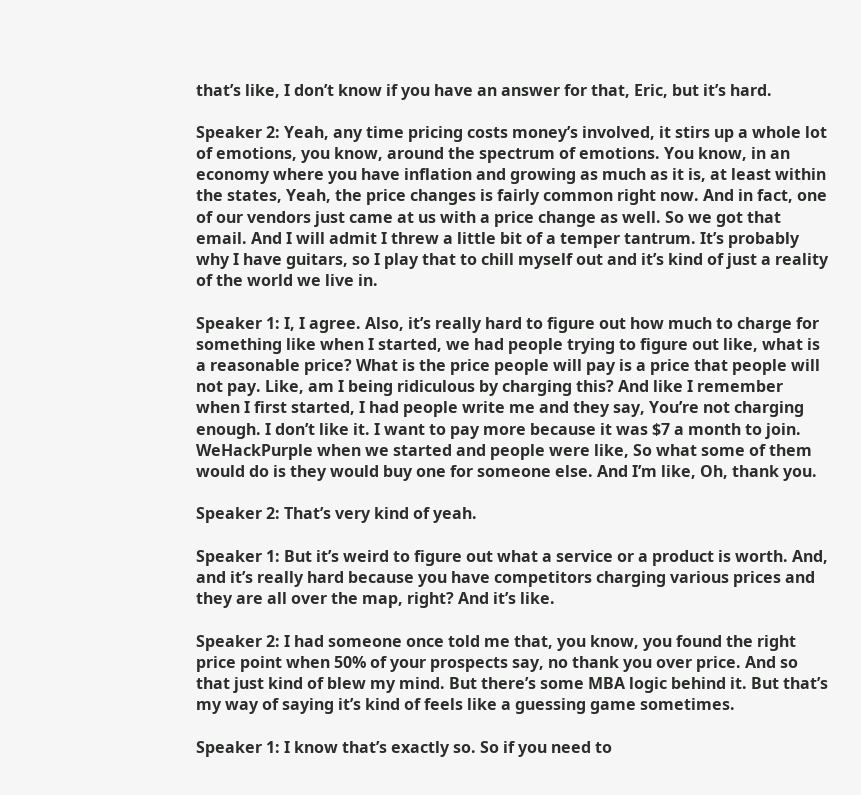that’s like, I don’t know if you have an answer for that, Eric, but it’s hard.

Speaker 2: Yeah, any time pricing costs money’s involved, it stirs up a whole lot of emotions, you know, around the spectrum of emotions. You know, in an economy where you have inflation and growing as much as it is, at least within the states, Yeah, the price changes is fairly common right now. And in fact, one of our vendors just came at us with a price change as well. So we got that email. And I will admit I threw a little bit of a temper tantrum. It’s probably why I have guitars, so I play that to chill myself out and it’s kind of just a reality of the world we live in.

Speaker 1: I, I agree. Also, it’s really hard to figure out how much to charge for something like when I started, we had people trying to figure out like, what is a reasonable price? What is the price people will pay is a price that people will not pay. Like, am I being ridiculous by charging this? And like I remember when I first started, I had people write me and they say, You’re not charging enough. I don’t like it. I want to pay more because it was $7 a month to join. WeHackPurple when we started and people were like, So what some of them would do is they would buy one for someone else. And I’m like, Oh, thank you.

Speaker 2: That’s very kind of yeah.

Speaker 1: But it’s weird to figure out what a service or a product is worth. And, and it’s really hard because you have competitors charging various prices and they are all over the map, right? And it’s like.

Speaker 2: I had someone once told me that, you know, you found the right price point when 50% of your prospects say, no thank you over price. And so that just kind of blew my mind. But there’s some MBA logic behind it. But that’s my way of saying it’s kind of feels like a guessing game sometimes.

Speaker 1: I know that’s exactly so. So if you need to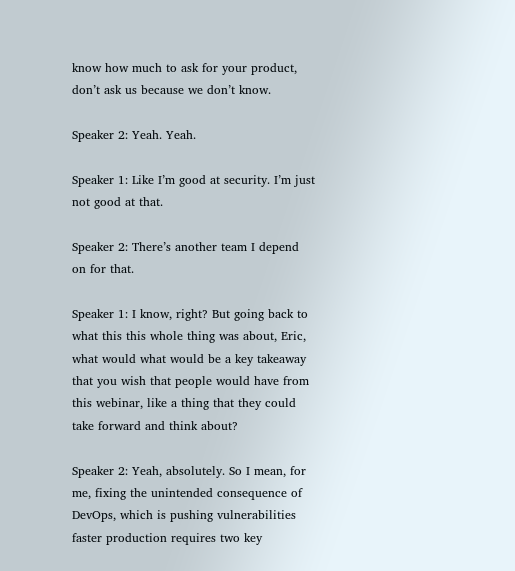know how much to ask for your product, don’t ask us because we don’t know.

Speaker 2: Yeah. Yeah.

Speaker 1: Like I’m good at security. I’m just not good at that.

Speaker 2: There’s another team I depend on for that.

Speaker 1: I know, right? But going back to what this this whole thing was about, Eric, what would what would be a key takeaway that you wish that people would have from this webinar, like a thing that they could take forward and think about?

Speaker 2: Yeah, absolutely. So I mean, for me, fixing the unintended consequence of DevOps, which is pushing vulnerabilities faster production requires two key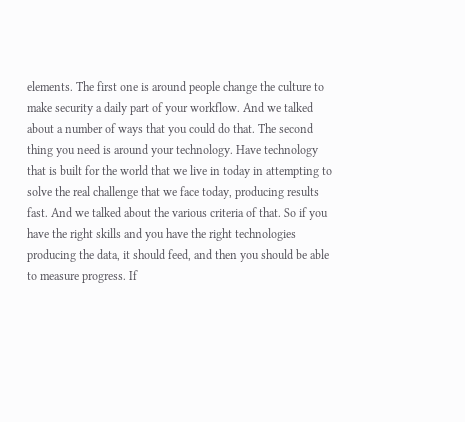elements. The first one is around people change the culture to make security a daily part of your workflow. And we talked about a number of ways that you could do that. The second thing you need is around your technology. Have technology that is built for the world that we live in today in attempting to solve the real challenge that we face today, producing results fast. And we talked about the various criteria of that. So if you have the right skills and you have the right technologies producing the data, it should feed, and then you should be able to measure progress. If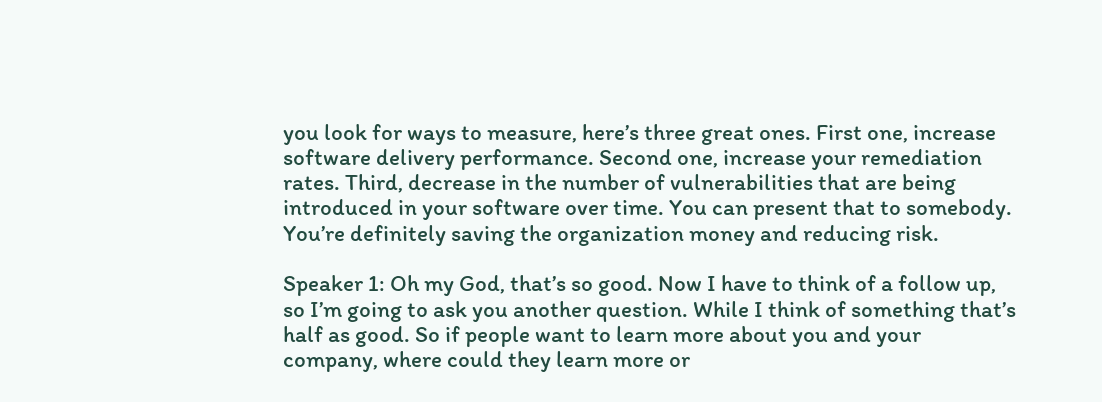you look for ways to measure, here’s three great ones. First one, increase software delivery performance. Second one, increase your remediation rates. Third, decrease in the number of vulnerabilities that are being introduced in your software over time. You can present that to somebody. You’re definitely saving the organization money and reducing risk.

Speaker 1: Oh my God, that’s so good. Now I have to think of a follow up, so I’m going to ask you another question. While I think of something that’s half as good. So if people want to learn more about you and your company, where could they learn more or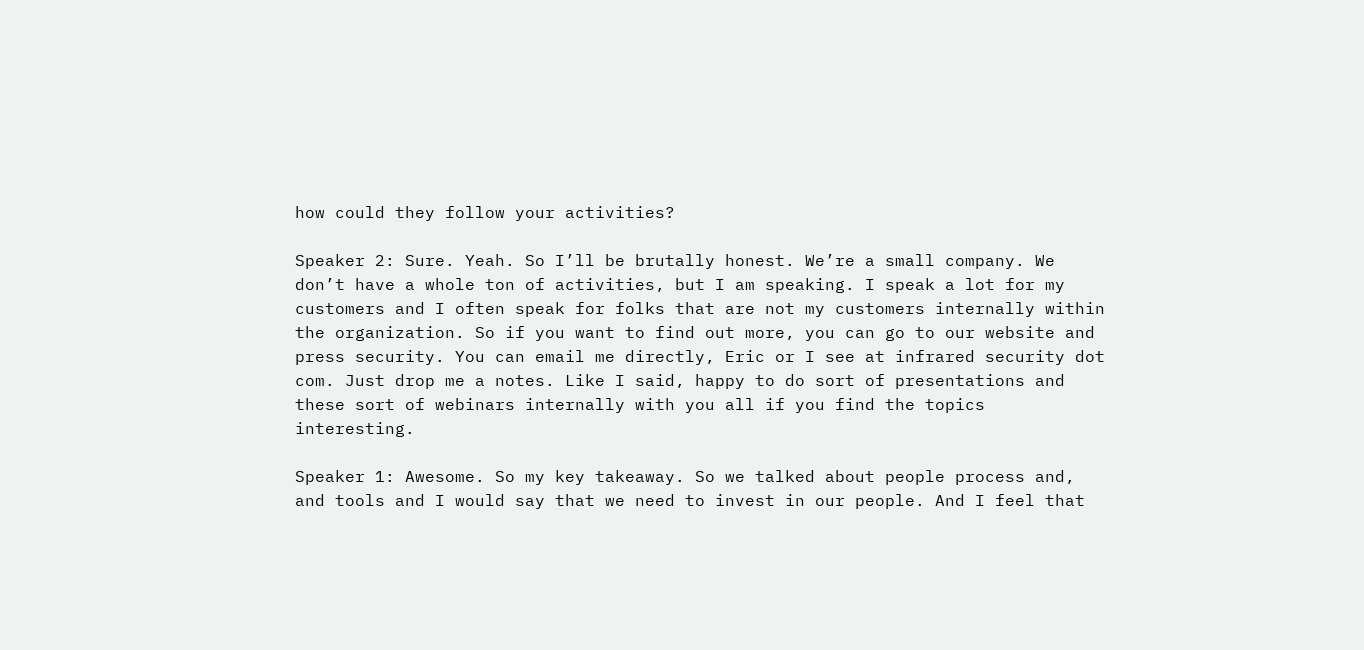how could they follow your activities?

Speaker 2: Sure. Yeah. So I’ll be brutally honest. We’re a small company. We don’t have a whole ton of activities, but I am speaking. I speak a lot for my customers and I often speak for folks that are not my customers internally within the organization. So if you want to find out more, you can go to our website and press security. You can email me directly, Eric or I see at infrared security dot com. Just drop me a notes. Like I said, happy to do sort of presentations and these sort of webinars internally with you all if you find the topics interesting.

Speaker 1: Awesome. So my key takeaway. So we talked about people process and, and tools and I would say that we need to invest in our people. And I feel that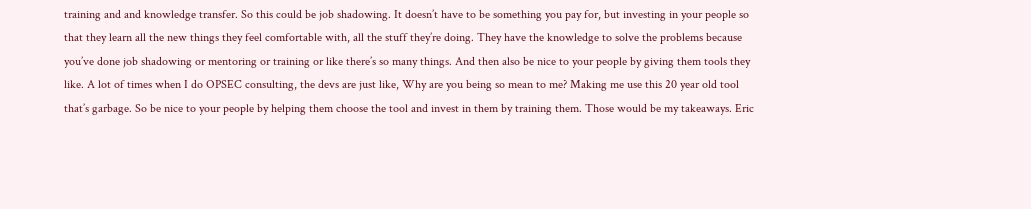training and and knowledge transfer. So this could be job shadowing. It doesn’t have to be something you pay for, but investing in your people so that they learn all the new things they feel comfortable with, all the stuff they’re doing. They have the knowledge to solve the problems because you’ve done job shadowing or mentoring or training or like there’s so many things. And then also be nice to your people by giving them tools they like. A lot of times when I do OPSEC consulting, the devs are just like, Why are you being so mean to me? Making me use this 20 year old tool that’s garbage. So be nice to your people by helping them choose the tool and invest in them by training them. Those would be my takeaways. Eric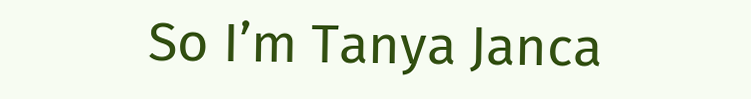So I’m Tanya Janca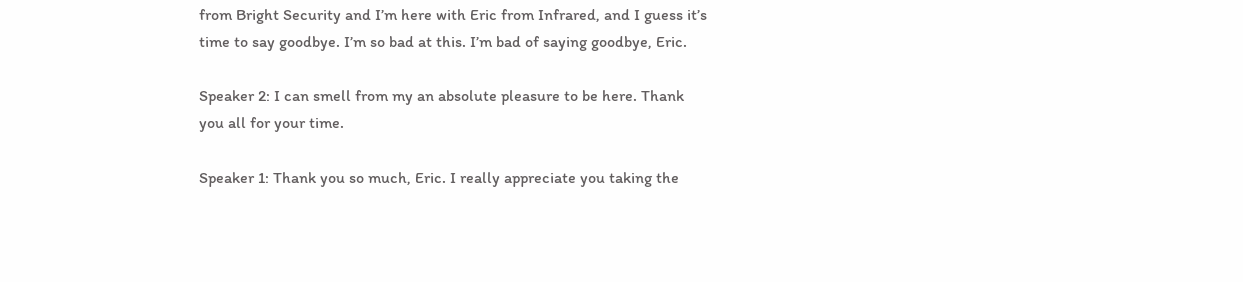from Bright Security and I’m here with Eric from Infrared, and I guess it’s time to say goodbye. I’m so bad at this. I’m bad of saying goodbye, Eric.

Speaker 2: I can smell from my an absolute pleasure to be here. Thank you all for your time.

Speaker 1: Thank you so much, Eric. I really appreciate you taking the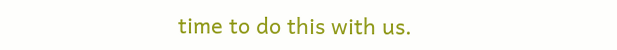time to do this with us.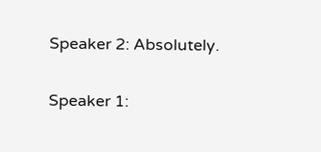Speaker 2: Absolutely.

Speaker 1: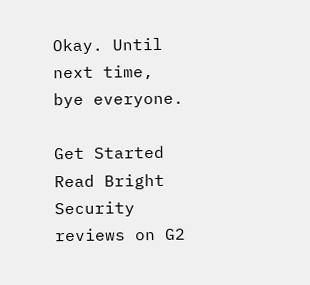Okay. Until next time, bye everyone.

Get Started
Read Bright Security reviews on G2